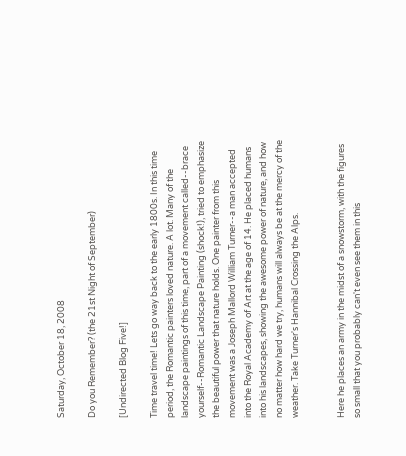Saturday, October 18, 2008

Do you Remember? (the 21st Night of September)

[Undirected Blog Five!]

Time travel time! Lets go way back to the early 1800s. In this time period, the Romantic painters loved nature. A lot. Many of the landscape paintings of this time, part of a movement called--brace yourself--Romantic Landscape Painting (shock!), tried to emphasize the beautiful power that nature holds. One painter from this movement was a Joseph Mallord William Turner--a man accepted into the Royal Academy of Art at the age of 14. He placed humans into his landscapes, showing the awesome power of nature, and how no matter how hard we try, humans will always be at the mercy of the weather. Take Turner's Hannibal Crossing the Alps.


Here he places an army in the midst of a snowstorm, with the figures so small that you probably can't even see them in this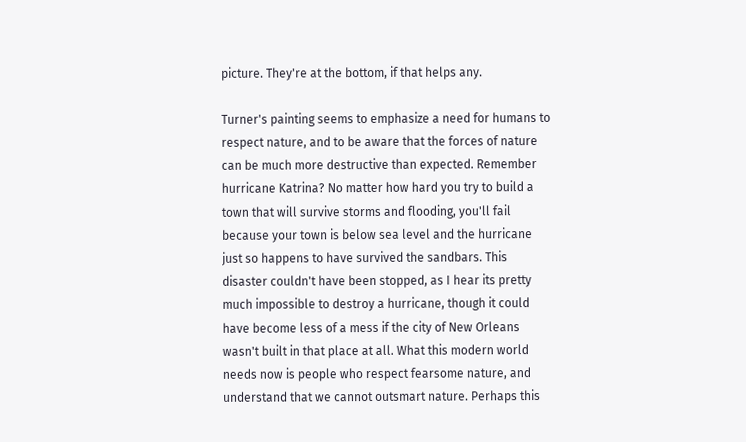picture. They're at the bottom, if that helps any.

Turner's painting seems to emphasize a need for humans to respect nature, and to be aware that the forces of nature can be much more destructive than expected. Remember hurricane Katrina? No matter how hard you try to build a town that will survive storms and flooding, you'll fail because your town is below sea level and the hurricane just so happens to have survived the sandbars. This disaster couldn't have been stopped, as I hear its pretty much impossible to destroy a hurricane, though it could have become less of a mess if the city of New Orleans wasn't built in that place at all. What this modern world needs now is people who respect fearsome nature, and understand that we cannot outsmart nature. Perhaps this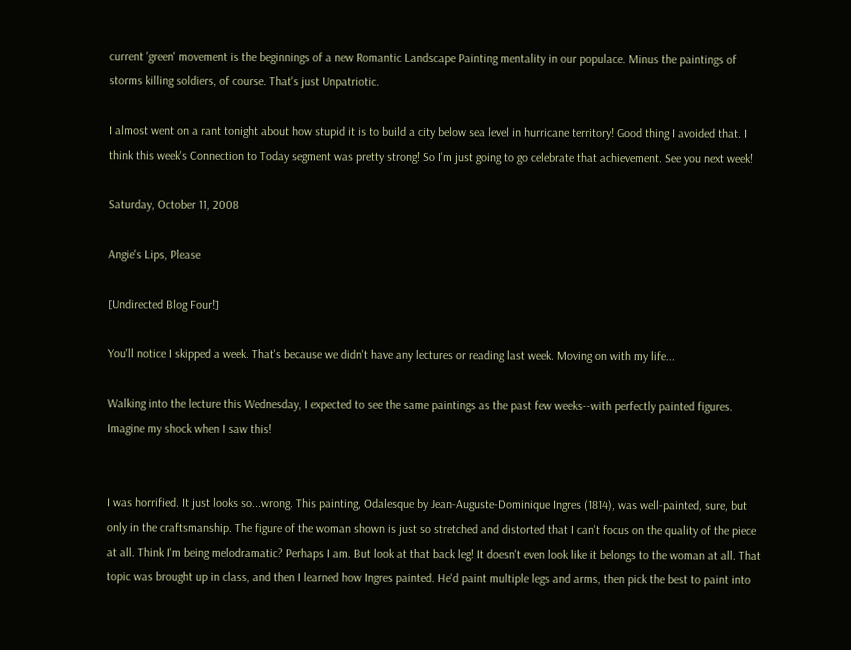current 'green' movement is the beginnings of a new Romantic Landscape Painting mentality in our populace. Minus the paintings of storms killing soldiers, of course. That's just Unpatriotic.

I almost went on a rant tonight about how stupid it is to build a city below sea level in hurricane territory! Good thing I avoided that. I think this week's Connection to Today segment was pretty strong! So I'm just going to go celebrate that achievement. See you next week!

Saturday, October 11, 2008

Angie's Lips, Please

[Undirected Blog Four!]

You'll notice I skipped a week. That's because we didn't have any lectures or reading last week. Moving on with my life...

Walking into the lecture this Wednesday, I expected to see the same paintings as the past few weeks--with perfectly painted figures. Imagine my shock when I saw this!


I was horrified. It just looks so...wrong. This painting, Odalesque by Jean-Auguste-Dominique Ingres (1814), was well-painted, sure, but only in the craftsmanship. The figure of the woman shown is just so stretched and distorted that I can't focus on the quality of the piece at all. Think I'm being melodramatic? Perhaps I am. But look at that back leg! It doesn't even look like it belongs to the woman at all. That topic was brought up in class, and then I learned how Ingres painted. He'd paint multiple legs and arms, then pick the best to paint into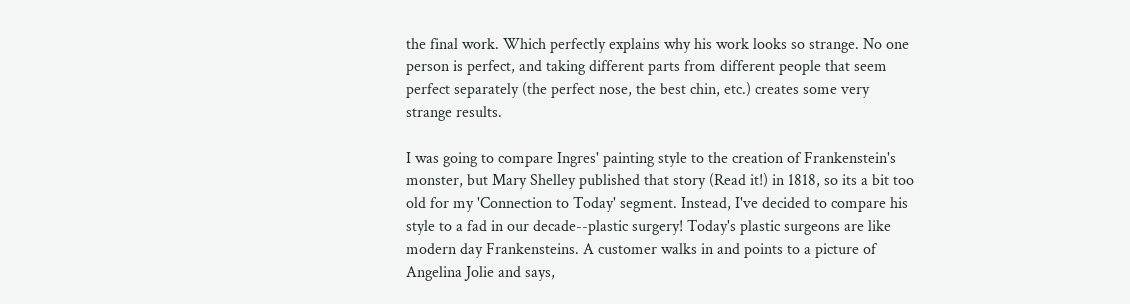the final work. Which perfectly explains why his work looks so strange. No one person is perfect, and taking different parts from different people that seem perfect separately (the perfect nose, the best chin, etc.) creates some very strange results.

I was going to compare Ingres' painting style to the creation of Frankenstein's monster, but Mary Shelley published that story (Read it!) in 1818, so its a bit too old for my 'Connection to Today' segment. Instead, I've decided to compare his style to a fad in our decade--plastic surgery! Today's plastic surgeons are like modern day Frankensteins. A customer walks in and points to a picture of Angelina Jolie and says,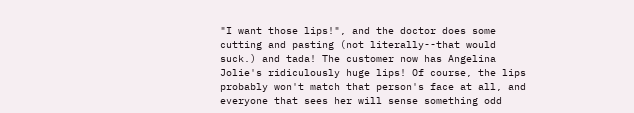"I want those lips!", and the doctor does some cutting and pasting (not literally--that would suck.) and tada! The customer now has Angelina Jolie's ridiculously huge lips! Of course, the lips probably won't match that person's face at all, and everyone that sees her will sense something odd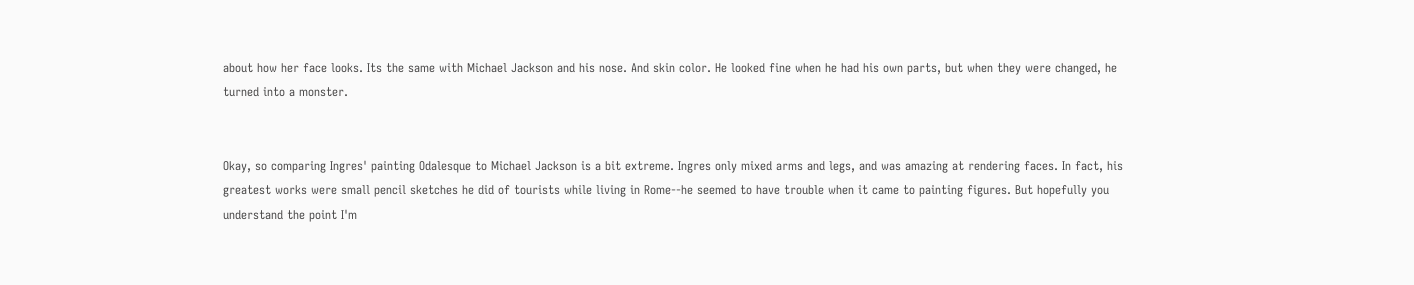about how her face looks. Its the same with Michael Jackson and his nose. And skin color. He looked fine when he had his own parts, but when they were changed, he turned into a monster.


Okay, so comparing Ingres' painting Odalesque to Michael Jackson is a bit extreme. Ingres only mixed arms and legs, and was amazing at rendering faces. In fact, his greatest works were small pencil sketches he did of tourists while living in Rome--he seemed to have trouble when it came to painting figures. But hopefully you understand the point I'm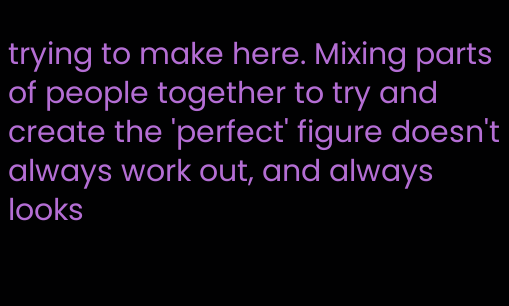trying to make here. Mixing parts of people together to try and create the 'perfect' figure doesn't always work out, and always looks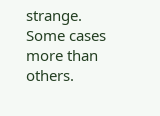strange. Some cases more than others.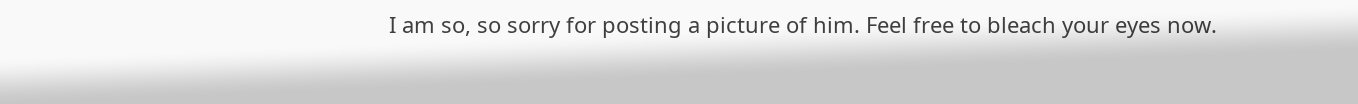I am so, so sorry for posting a picture of him. Feel free to bleach your eyes now.